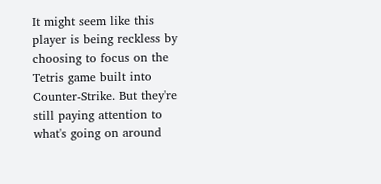It might seem like this player is being reckless by choosing to focus on the Tetris game built into Counter-Strike. But they're still paying attention to what's going on around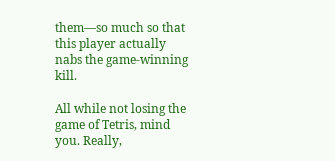them—so much so that this player actually nabs the game-winning kill.

All while not losing the game of Tetris, mind you. Really,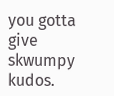you gotta give skwumpy kudos.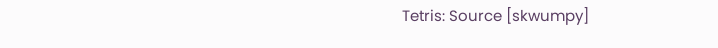Tetris: Source [skwumpy]